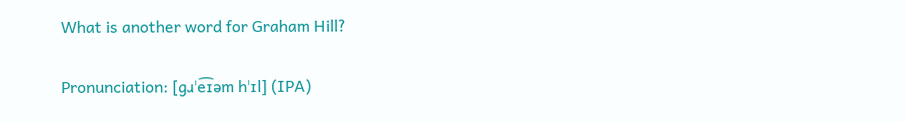What is another word for Graham Hill?

Pronunciation: [ɡɹˈe͡ɪəm hˈɪl] (IPA)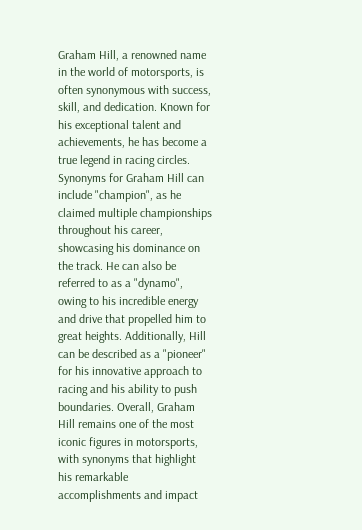Graham Hill, a renowned name in the world of motorsports, is often synonymous with success, skill, and dedication. Known for his exceptional talent and achievements, he has become a true legend in racing circles. Synonyms for Graham Hill can include "champion", as he claimed multiple championships throughout his career, showcasing his dominance on the track. He can also be referred to as a "dynamo", owing to his incredible energy and drive that propelled him to great heights. Additionally, Hill can be described as a "pioneer" for his innovative approach to racing and his ability to push boundaries. Overall, Graham Hill remains one of the most iconic figures in motorsports, with synonyms that highlight his remarkable accomplishments and impact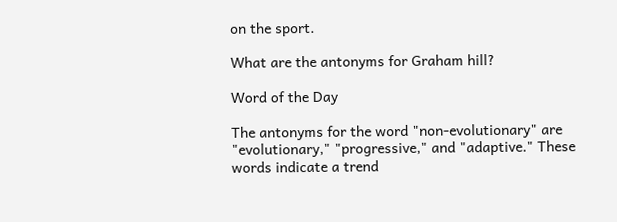on the sport.

What are the antonyms for Graham hill?

Word of the Day

The antonyms for the word "non-evolutionary" are "evolutionary," "progressive," and "adaptive." These words indicate a trend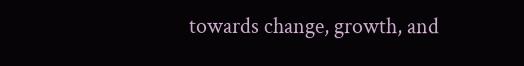towards change, growth, and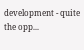development - quite the opp...